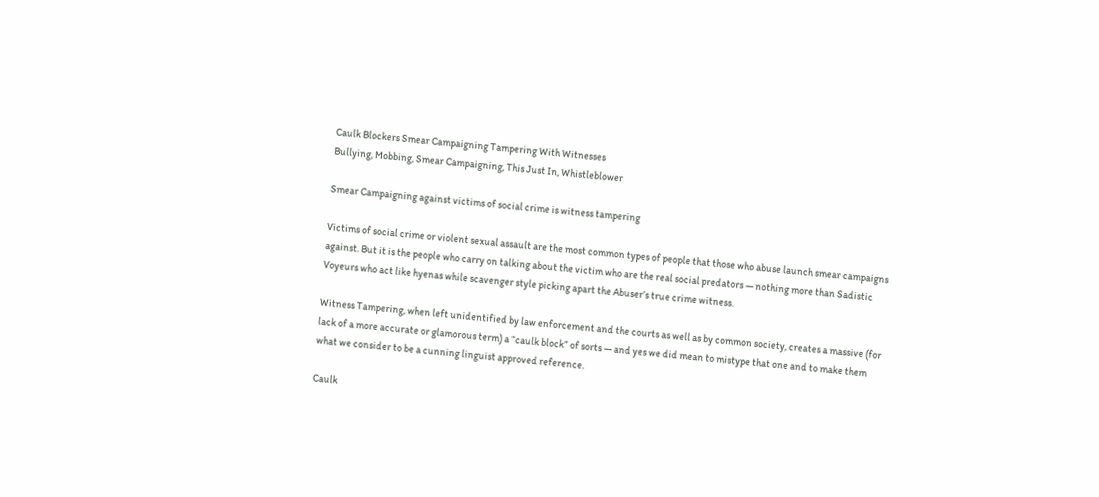Caulk Blockers Smear Campaigning Tampering With Witnesses
Bullying, Mobbing, Smear Campaigning, This Just In, Whistleblower

Smear Campaigning against victims of social crime is witness tampering

Victims of social crime or violent sexual assault are the most common types of people that those who abuse launch smear campaigns against. But it is the people who carry on talking about the victim who are the real social predators — nothing more than Sadistic Voyeurs who act like hyenas while scavenger style picking apart the Abuser’s true crime witness.

Witness Tampering, when left unidentified by law enforcement and the courts as well as by common society, creates a massive (for lack of a more accurate or glamorous term) a “caulk block” of sorts — and yes we did mean to mistype that one and to make them what we consider to be a cunning linguist approved reference.

Caulk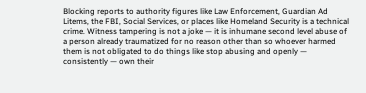Blocking reports to authority figures like Law Enforcement, Guardian Ad Litems, the FBI, Social Services, or places like Homeland Security is a technical crime. Witness tampering is not a joke — it is inhumane second level abuse of a person already traumatized for no reason other than so whoever harmed them is not obligated to do things like stop abusing and openly — consistently — own their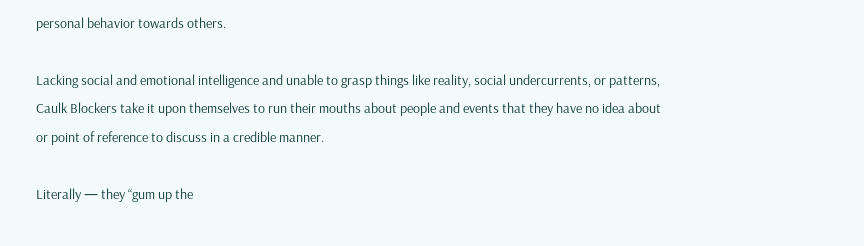personal behavior towards others.

Lacking social and emotional intelligence and unable to grasp things like reality, social undercurrents, or patterns, Caulk Blockers take it upon themselves to run their mouths about people and events that they have no idea about or point of reference to discuss in a credible manner.

Literally — they “gum up the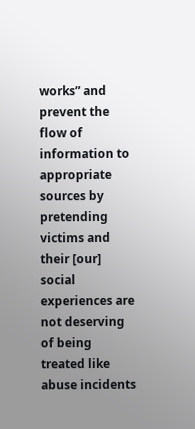works” and prevent the flow of information to appropriate sources by pretending victims and their [our] social experiences are not deserving of being treated like abuse incidents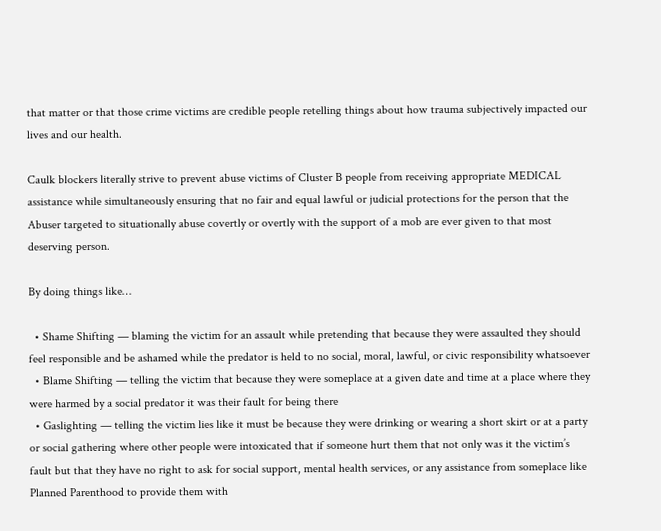that matter or that those crime victims are credible people retelling things about how trauma subjectively impacted our lives and our health.

Caulk blockers literally strive to prevent abuse victims of Cluster B people from receiving appropriate MEDICAL assistance while simultaneously ensuring that no fair and equal lawful or judicial protections for the person that the Abuser targeted to situationally abuse covertly or overtly with the support of a mob are ever given to that most deserving person.

By doing things like…

  • Shame Shifting — blaming the victim for an assault while pretending that because they were assaulted they should feel responsible and be ashamed while the predator is held to no social, moral, lawful, or civic responsibility whatsoever
  • Blame Shifting — telling the victim that because they were someplace at a given date and time at a place where they were harmed by a social predator it was their fault for being there
  • Gaslighting — telling the victim lies like it must be because they were drinking or wearing a short skirt or at a party or social gathering where other people were intoxicated that if someone hurt them that not only was it the victim’s fault but that they have no right to ask for social support, mental health services, or any assistance from someplace like Planned Parenthood to provide them with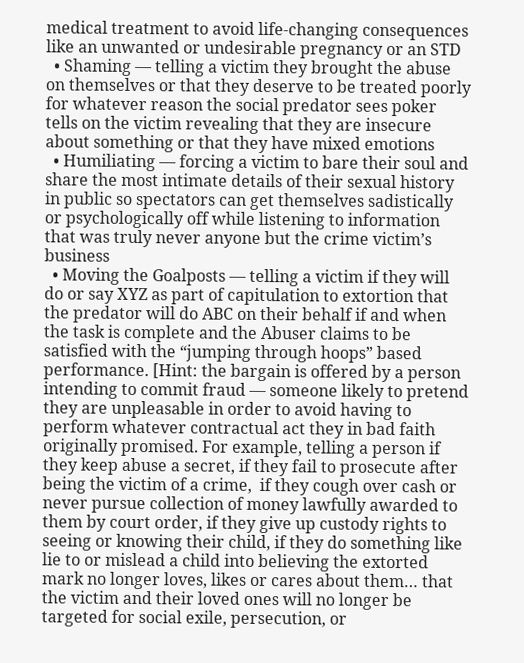medical treatment to avoid life-changing consequences like an unwanted or undesirable pregnancy or an STD
  • Shaming — telling a victim they brought the abuse on themselves or that they deserve to be treated poorly for whatever reason the social predator sees poker tells on the victim revealing that they are insecure about something or that they have mixed emotions
  • Humiliating — forcing a victim to bare their soul and share the most intimate details of their sexual history in public so spectators can get themselves sadistically or psychologically off while listening to information that was truly never anyone but the crime victim’s business
  • Moving the Goalposts — telling a victim if they will do or say XYZ as part of capitulation to extortion that the predator will do ABC on their behalf if and when the task is complete and the Abuser claims to be satisfied with the “jumping through hoops” based performance. [Hint: the bargain is offered by a person intending to commit fraud — someone likely to pretend they are unpleasable in order to avoid having to perform whatever contractual act they in bad faith originally promised. For example, telling a person if they keep abuse a secret, if they fail to prosecute after being the victim of a crime,  if they cough over cash or never pursue collection of money lawfully awarded to them by court order, if they give up custody rights to seeing or knowing their child, if they do something like lie to or mislead a child into believing the extorted mark no longer loves, likes or cares about them… that the victim and their loved ones will no longer be targeted for social exile, persecution, or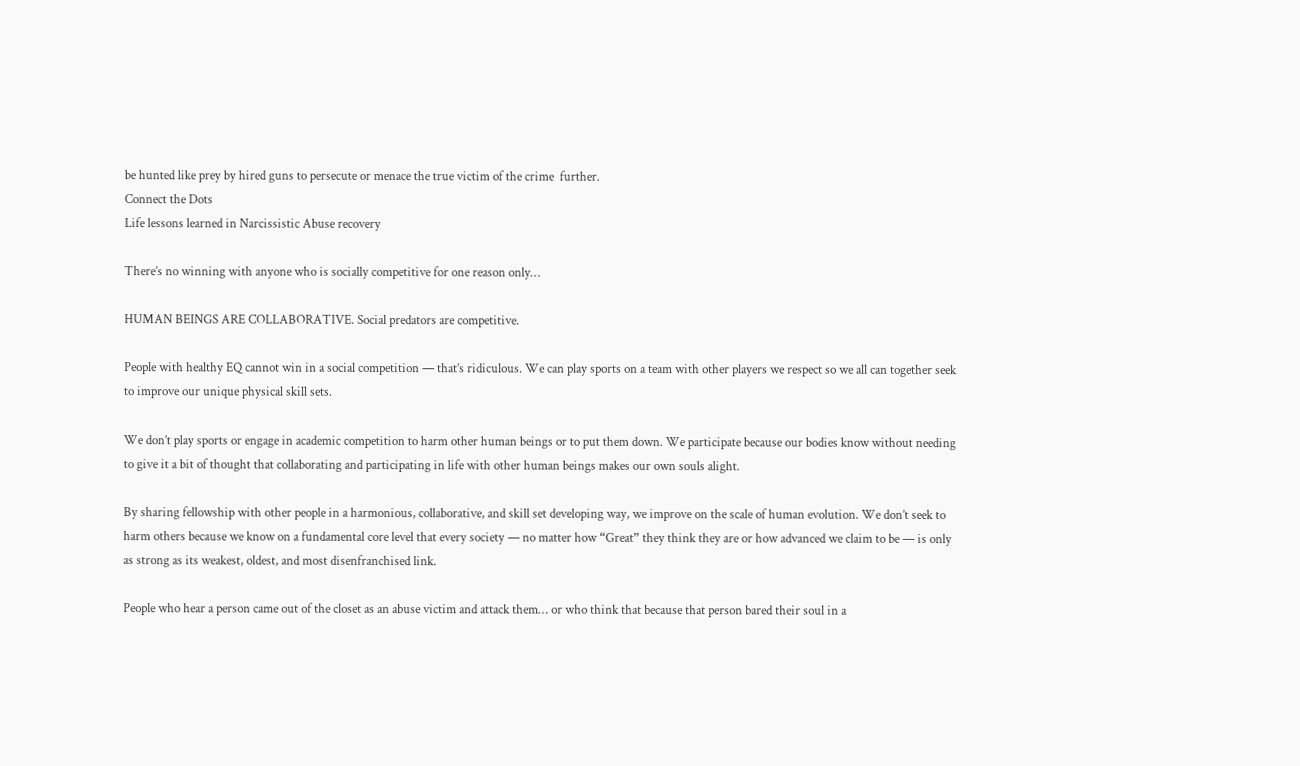be hunted like prey by hired guns to persecute or menace the true victim of the crime  further.
Connect the Dots
Life lessons learned in Narcissistic Abuse recovery

There’s no winning with anyone who is socially competitive for one reason only…

HUMAN BEINGS ARE COLLABORATIVE. Social predators are competitive.

People with healthy EQ cannot win in a social competition — that’s ridiculous. We can play sports on a team with other players we respect so we all can together seek to improve our unique physical skill sets.

We don’t play sports or engage in academic competition to harm other human beings or to put them down. We participate because our bodies know without needing to give it a bit of thought that collaborating and participating in life with other human beings makes our own souls alight.

By sharing fellowship with other people in a harmonious, collaborative, and skill set developing way, we improve on the scale of human evolution. We don’t seek to harm others because we know on a fundamental core level that every society — no matter how “Great” they think they are or how advanced we claim to be — is only as strong as its weakest, oldest, and most disenfranchised link.

People who hear a person came out of the closet as an abuse victim and attack them… or who think that because that person bared their soul in a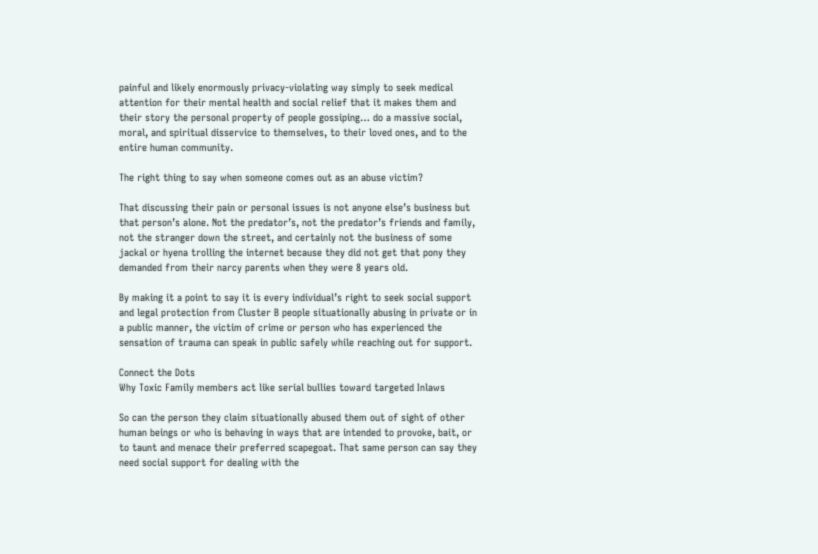painful and likely enormously privacy-violating way simply to seek medical attention for their mental health and social relief that it makes them and their story the personal property of people gossiping… do a massive social, moral, and spiritual disservice to themselves, to their loved ones, and to the entire human community.

The right thing to say when someone comes out as an abuse victim?

That discussing their pain or personal issues is not anyone else’s business but that person’s alone. Not the predator’s, not the predator’s friends and family, not the stranger down the street, and certainly not the business of some jackal or hyena trolling the internet because they did not get that pony they demanded from their narcy parents when they were 8 years old.

By making it a point to say it is every individual’s right to seek social support and legal protection from Cluster B people situationally abusing in private or in a public manner, the victim of crime or person who has experienced the sensation of trauma can speak in public safely while reaching out for support.

Connect the Dots
Why Toxic Family members act like serial bullies toward targeted Inlaws

So can the person they claim situationally abused them out of sight of other human beings or who is behaving in ways that are intended to provoke, bait, or to taunt and menace their preferred scapegoat. That same person can say they need social support for dealing with the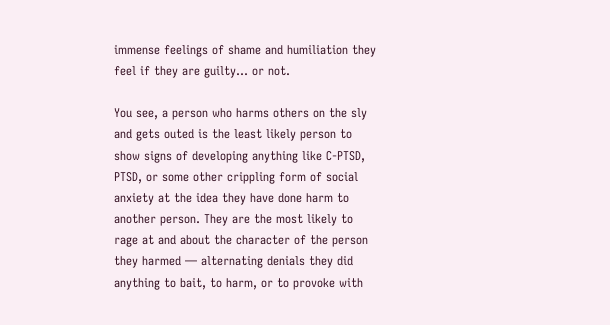immense feelings of shame and humiliation they feel if they are guilty… or not.

You see, a person who harms others on the sly and gets outed is the least likely person to show signs of developing anything like C-PTSD, PTSD, or some other crippling form of social anxiety at the idea they have done harm to another person. They are the most likely to rage at and about the character of the person they harmed — alternating denials they did anything to bait, to harm, or to provoke with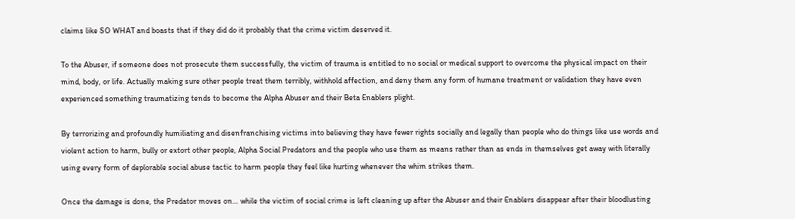claims like SO WHAT and boasts that if they did do it probably that the crime victim deserved it.

To the Abuser, if someone does not prosecute them successfully, the victim of trauma is entitled to no social or medical support to overcome the physical impact on their mind, body, or life. Actually making sure other people treat them terribly, withhold affection, and deny them any form of humane treatment or validation they have even experienced something traumatizing tends to become the Alpha Abuser and their Beta Enablers plight.

By terrorizing and profoundly humiliating and disenfranchising victims into believing they have fewer rights socially and legally than people who do things like use words and violent action to harm, bully or extort other people, Alpha Social Predators and the people who use them as means rather than as ends in themselves get away with literally using every form of deplorable social abuse tactic to harm people they feel like hurting whenever the whim strikes them.

Once the damage is done, the Predator moves on… while the victim of social crime is left cleaning up after the Abuser and their Enablers disappear after their bloodlusting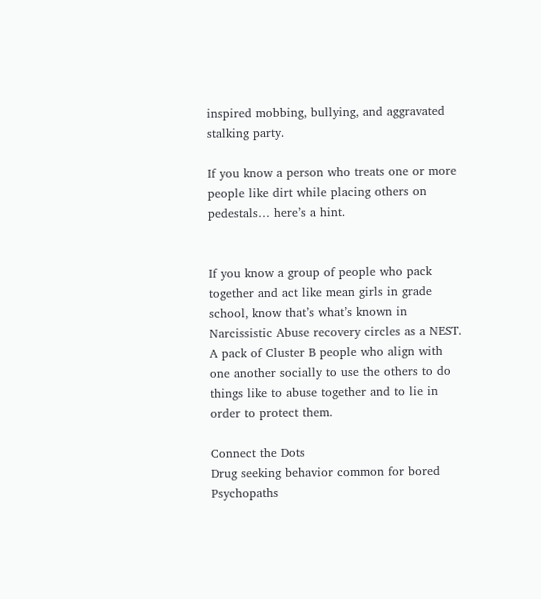inspired mobbing, bullying, and aggravated stalking party.

If you know a person who treats one or more people like dirt while placing others on pedestals… here’s a hint.


If you know a group of people who pack together and act like mean girls in grade school, know that’s what’s known in Narcissistic Abuse recovery circles as a NEST. A pack of Cluster B people who align with one another socially to use the others to do things like to abuse together and to lie in order to protect them.

Connect the Dots
Drug seeking behavior common for bored Psychopaths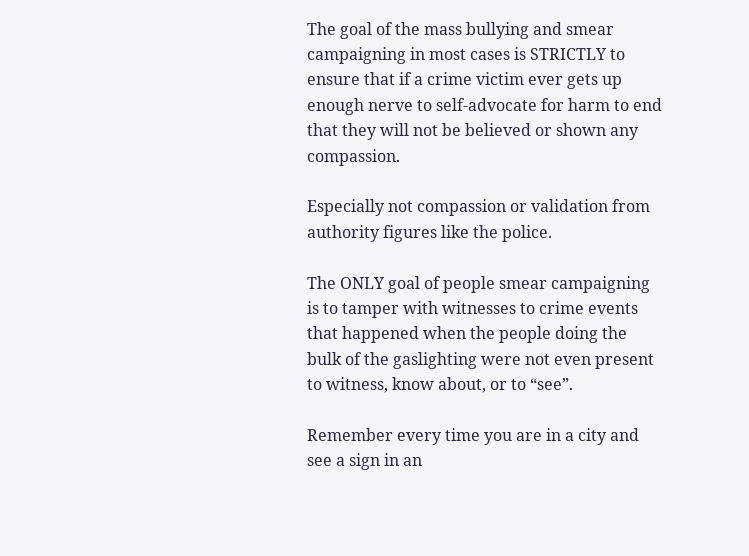The goal of the mass bullying and smear campaigning in most cases is STRICTLY to ensure that if a crime victim ever gets up enough nerve to self-advocate for harm to end that they will not be believed or shown any compassion.

Especially not compassion or validation from authority figures like the police.

The ONLY goal of people smear campaigning is to tamper with witnesses to crime events that happened when the people doing the bulk of the gaslighting were not even present to witness, know about, or to “see”.

Remember every time you are in a city and see a sign in an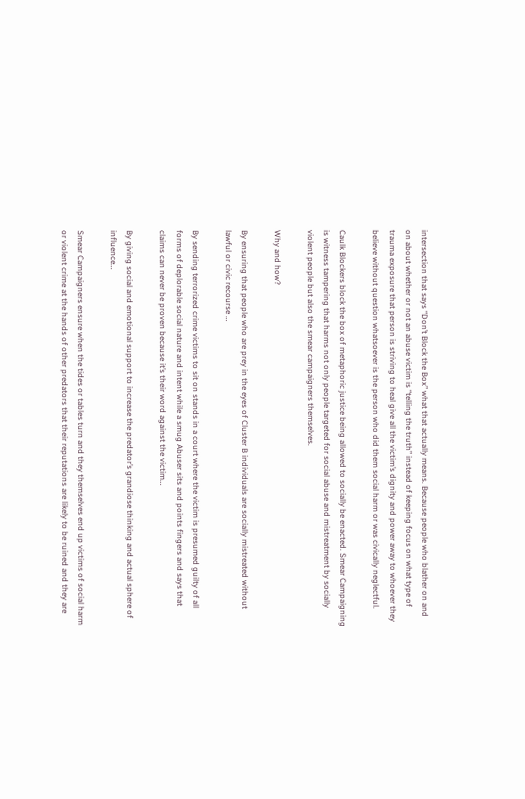intersection that says “Don’t Block the Box” what that actually means. Because people who blather on and on about whether or not an abuse victim is “telling the truth” instead of keeping focus on what type of trauma exposure that person is striving to heal give all the victim’s dignity and power away to whoever they believe without question whatsoever is the person who did them social harm or was civically neglectful.

Caulk Blockers block the box of metaphoric justice being allowed to socially be enacted. Smear Campaigning is witness tampering that harms not only people targeted for social abuse and mistreatment by socially violent people but also the smear campaigners themselves.

Why and how?

By ensuring that people who are prey in the eyes of Cluster B individuals are socially mistreated without lawful or civic recourse …

By sending terrorized crime victims to sit on stands in a court where the victim is presumed guilty of all forms of deplorable social nature and intent while a smug Abuser sits and points fingers and says that claims can never be proven because it’s their word against the victim…

By giving social and emotional support to increase the predator’s grandiose thinking and actual sphere of influence…

Smear Campaigners ensure when the tides or tables turn and they themselves end up victims of social harm or violent crime at the hands of other predators that their reputations are likely to be ruined and they are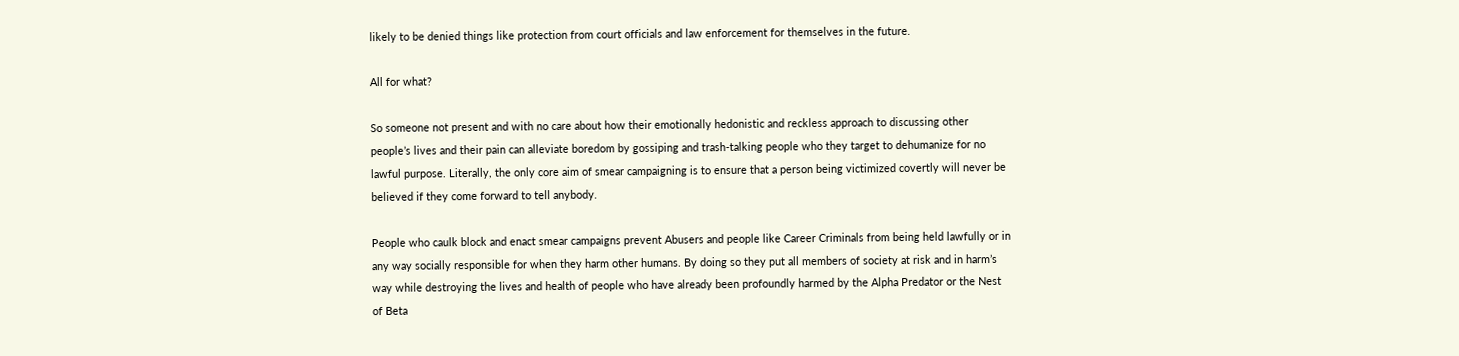likely to be denied things like protection from court officials and law enforcement for themselves in the future.

All for what?

So someone not present and with no care about how their emotionally hedonistic and reckless approach to discussing other people’s lives and their pain can alleviate boredom by gossiping and trash-talking people who they target to dehumanize for no lawful purpose. Literally, the only core aim of smear campaigning is to ensure that a person being victimized covertly will never be believed if they come forward to tell anybody.

People who caulk block and enact smear campaigns prevent Abusers and people like Career Criminals from being held lawfully or in any way socially responsible for when they harm other humans. By doing so they put all members of society at risk and in harm’s way while destroying the lives and health of people who have already been profoundly harmed by the Alpha Predator or the Nest of Beta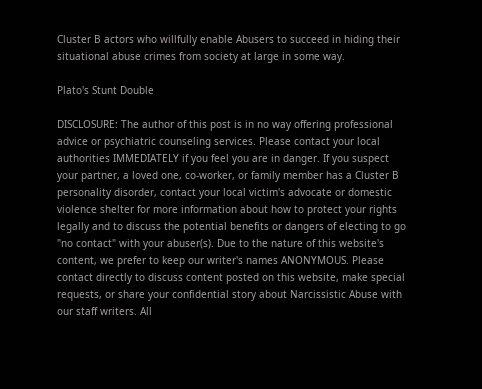Cluster B actors who willfully enable Abusers to succeed in hiding their situational abuse crimes from society at large in some way.

Plato's Stunt Double

DISCLOSURE: The author of this post is in no way offering professional advice or psychiatric counseling services. Please contact your local authorities IMMEDIATELY if you feel you are in danger. If you suspect your partner, a loved one, co-worker, or family member has a Cluster B personality disorder, contact your local victim's advocate or domestic violence shelter for more information about how to protect your rights legally and to discuss the potential benefits or dangers of electing to go "no contact" with your abuser(s). Due to the nature of this website's content, we prefer to keep our writer's names ANONYMOUS. Please contact directly to discuss content posted on this website, make special requests, or share your confidential story about Narcissistic Abuse with our staff writers. All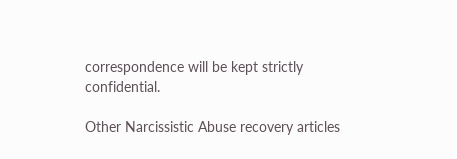correspondence will be kept strictly confidential.

Other Narcissistic Abuse recovery articles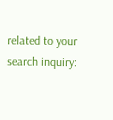related to your search inquiry: